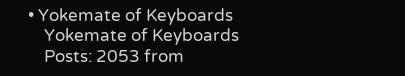• Yokemate of Keyboards
    Yokemate of Keyboards
    Posts: 2053 from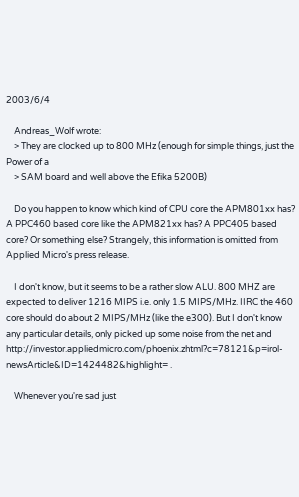2003/6/4

    Andreas_Wolf wrote:
    > They are clocked up to 800 MHz (enough for simple things, just the Power of a
    > SAM board and well above the Efika 5200B)

    Do you happen to know which kind of CPU core the APM801xx has? A PPC460 based core like the APM821xx has? A PPC405 based core? Or something else? Strangely, this information is omitted from Applied Micro's press release.

    I don't know, but it seems to be a rather slow ALU. 800 MHZ are expected to deliver 1216 MIPS i.e. only 1.5 MIPS/MHz. IIRC the 460 core should do about 2 MIPS/MHz (like the e300). But I don't know any particular details, only picked up some noise from the net and http://investor.appliedmicro.com/phoenix.zhtml?c=78121&p=irol-newsArticle&ID=1424482&highlight= .

    Whenever you're sad just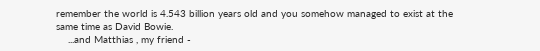remember the world is 4.543 billion years old and you somehow managed to exist at the same time as David Bowie.
    ...and Matthias , my friend -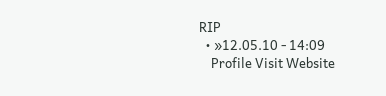RIP
  • »12.05.10 - 14:09
    Profile Visit Website